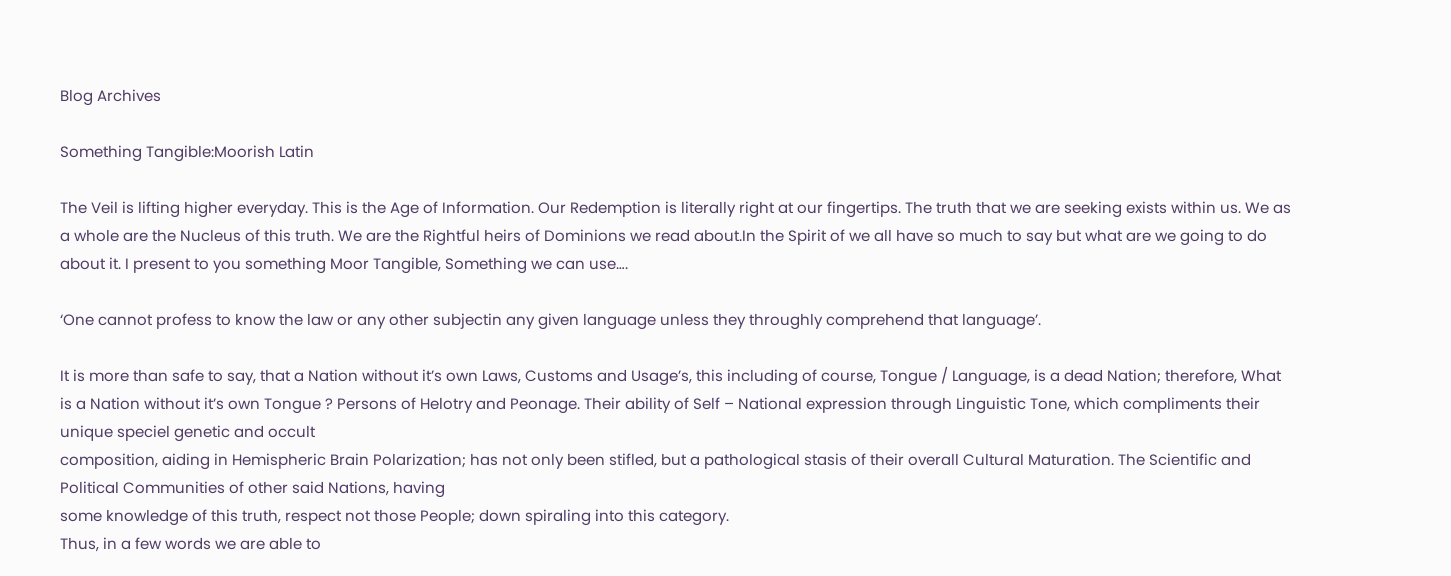Blog Archives

Something Tangible:Moorish Latin

The Veil is lifting higher everyday. This is the Age of Information. Our Redemption is literally right at our fingertips. The truth that we are seeking exists within us. We as a whole are the Nucleus of this truth. We are the Rightful heirs of Dominions we read about.In the Spirit of we all have so much to say but what are we going to do about it. I present to you something Moor Tangible, Something we can use….

‘One cannot profess to know the law or any other subjectin any given language unless they throughly comprehend that language’.

It is more than safe to say, that a Nation without it’s own Laws, Customs and Usage’s, this including of course, Tongue / Language, is a dead Nation; therefore, What is a Nation without it’s own Tongue ? Persons of Helotry and Peonage. Their ability of Self – National expression through Linguistic Tone, which compliments their unique speciel genetic and occult
composition, aiding in Hemispheric Brain Polarization; has not only been stifled, but a pathological stasis of their overall Cultural Maturation. The Scientific and Political Communities of other said Nations, having
some knowledge of this truth, respect not those People; down spiraling into this category.
Thus, in a few words we are able to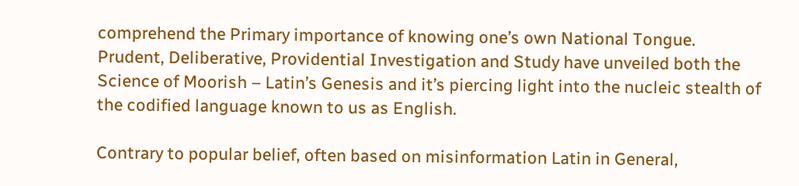comprehend the Primary importance of knowing one’s own National Tongue.
Prudent, Deliberative, Providential Investigation and Study have unveiled both the Science of Moorish – Latin’s Genesis and it’s piercing light into the nucleic stealth of the codified language known to us as English.

Contrary to popular belief, often based on misinformation Latin in General,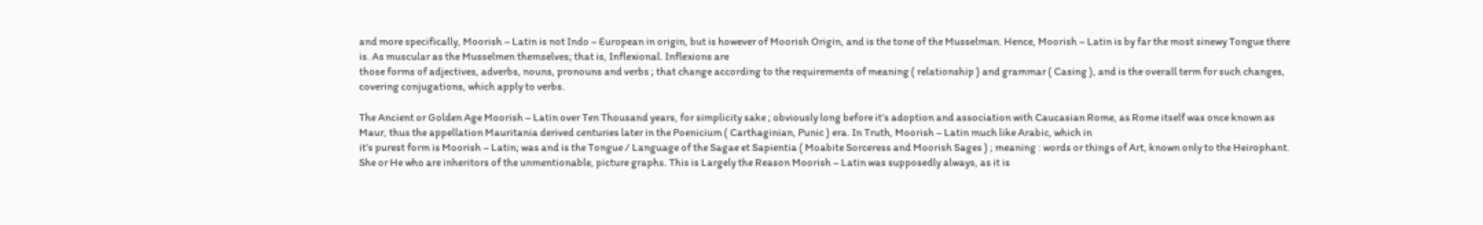and more specifically, Moorish – Latin is not Indo – European in origin, but is however of Moorish Origin, and is the tone of the Musselman. Hence, Moorish – Latin is by far the most sinewy Tongue there is. As muscular as the Musselmen themselves; that is, Inflexional. Inflexions are
those forms of adjectives, adverbs, nouns, pronouns and verbs ; that change according to the requirements of meaning ( relationship ) and grammar ( Casing ), and is the overall term for such changes, covering conjugations, which apply to verbs.

The Ancient or Golden Age Moorish – Latin over Ten Thousand years, for simplicity sake ; obviously long before it’s adoption and association with Caucasian Rome, as Rome itself was once known as Maur, thus the appellation Mauritania derived centuries later in the Poenicium ( Carthaginian, Punic ) era. In Truth, Moorish – Latin much like Arabic, which in
it’s purest form is Moorish – Latin; was and is the Tongue / Language of the Sagae et Sapientia ( Moabite Sorceress and Moorish Sages ) ; meaning : words or things of Art, known only to the Heirophant. She or He who are inheritors of the unmentionable, picture graphs. This is Largely the Reason Moorish – Latin was supposedly always, as it is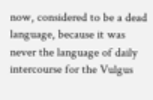now, considered to be a dead language, because it was never the language of daily intercourse for the Vulgus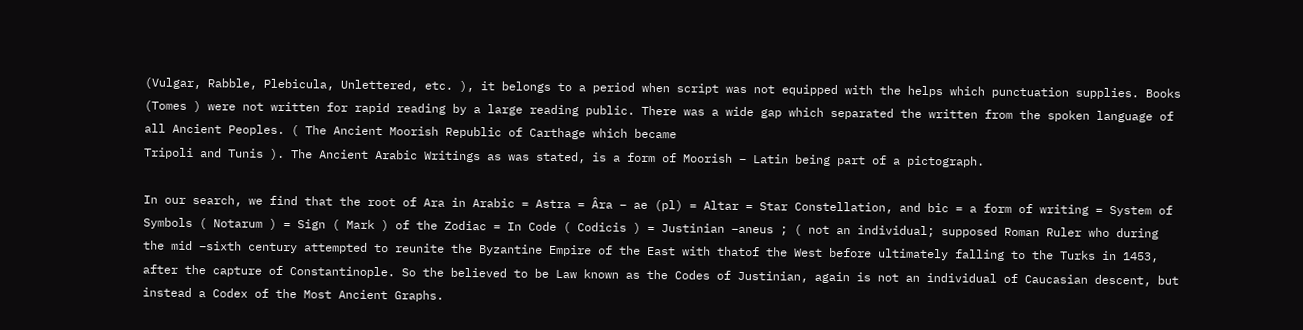(Vulgar, Rabble, Plebicula, Unlettered, etc. ), it belongs to a period when script was not equipped with the helps which punctuation supplies. Books (Tomes ) were not written for rapid reading by a large reading public. There was a wide gap which separated the written from the spoken language of all Ancient Peoples. ( The Ancient Moorish Republic of Carthage which became
Tripoli and Tunis ). The Ancient Arabic Writings as was stated, is a form of Moorish – Latin being part of a pictograph.

In our search, we find that the root of Ara in Arabic = Astra = Âra – ae (pl) = Altar = Star Constellation, and bic = a form of writing = System of Symbols ( Notarum ) = Sign ( Mark ) of the Zodiac = In Code ( Codicis ) = Justinian –aneus ; ( not an individual; supposed Roman Ruler who during the mid –sixth century attempted to reunite the Byzantine Empire of the East with thatof the West before ultimately falling to the Turks in 1453, after the capture of Constantinople. So the believed to be Law known as the Codes of Justinian, again is not an individual of Caucasian descent, but instead a Codex of the Most Ancient Graphs.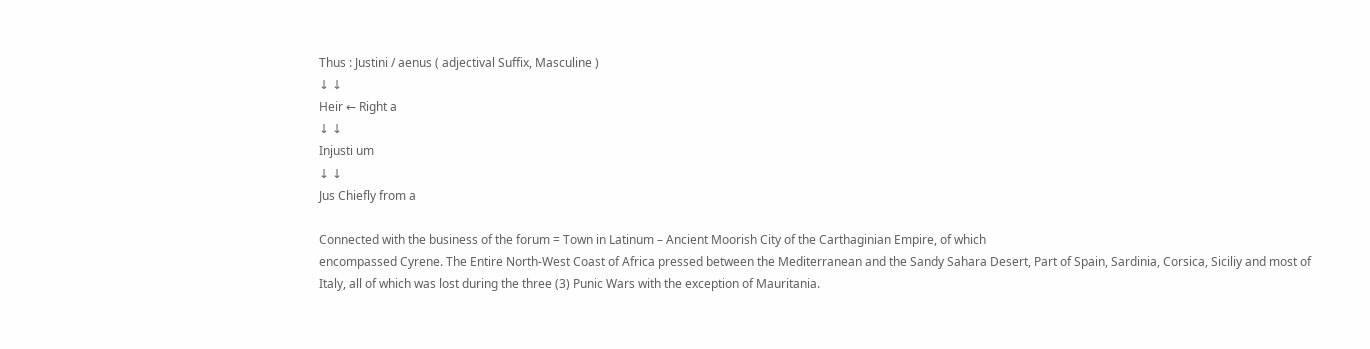Thus : Justini / aenus ( adjectival Suffix, Masculine )
↓ ↓
Heir ← Right a
↓ ↓
Injusti um
↓ ↓
Jus Chiefly from a

Connected with the business of the forum = Town in Latinum – Ancient Moorish City of the Carthaginian Empire, of which
encompassed Cyrene. The Entire North-West Coast of Africa pressed between the Mediterranean and the Sandy Sahara Desert, Part of Spain, Sardinia, Corsica, Siciliy and most of Italy, all of which was lost during the three (3) Punic Wars with the exception of Mauritania.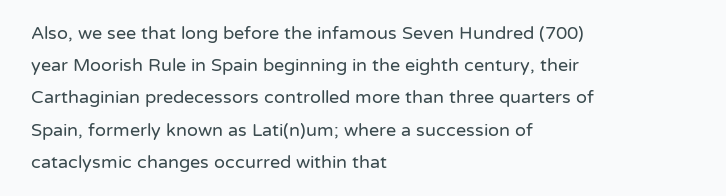Also, we see that long before the infamous Seven Hundred (700) year Moorish Rule in Spain beginning in the eighth century, their Carthaginian predecessors controlled more than three quarters of Spain, formerly known as Lati(n)um; where a succession of cataclysmic changes occurred within that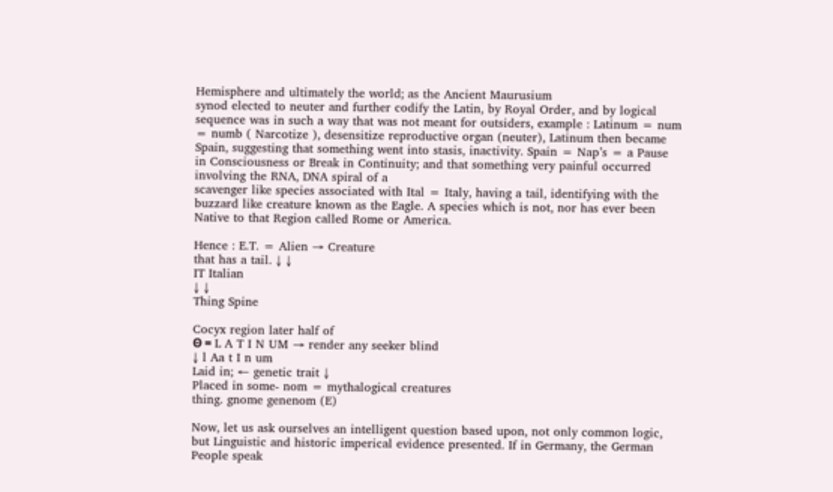Hemisphere and ultimately the world; as the Ancient Maurusium
synod elected to neuter and further codify the Latin, by Royal Order, and by logical sequence was in such a way that was not meant for outsiders, example : Latinum = num = numb ( Narcotize ), desensitize reproductive organ (neuter), Latinum then became Spain, suggesting that something went into stasis, inactivity. Spain = Nap’s = a Pause in Consciousness or Break in Continuity; and that something very painful occurred involving the RNA, DNA spiral of a
scavenger like species associated with Ital = Italy, having a tail, identifying with the buzzard like creature known as the Eagle. A species which is not, nor has ever been Native to that Region called Rome or America.

Hence : E.T. = Alien → Creature
that has a tail. ↓ ↓
IT Italian
↓ ↓
Thing Spine

Cocyx region later half of
Θ = L A T I N UM → render any seeker blind
↓ l Aa t I n um
Laid in; ← genetic trait ↓
Placed in some- nom = mythalogical creatures
thing. gnome genenom (E)

Now, let us ask ourselves an intelligent question based upon, not only common logic, but Linguistic and historic imperical evidence presented. If in Germany, the German People speak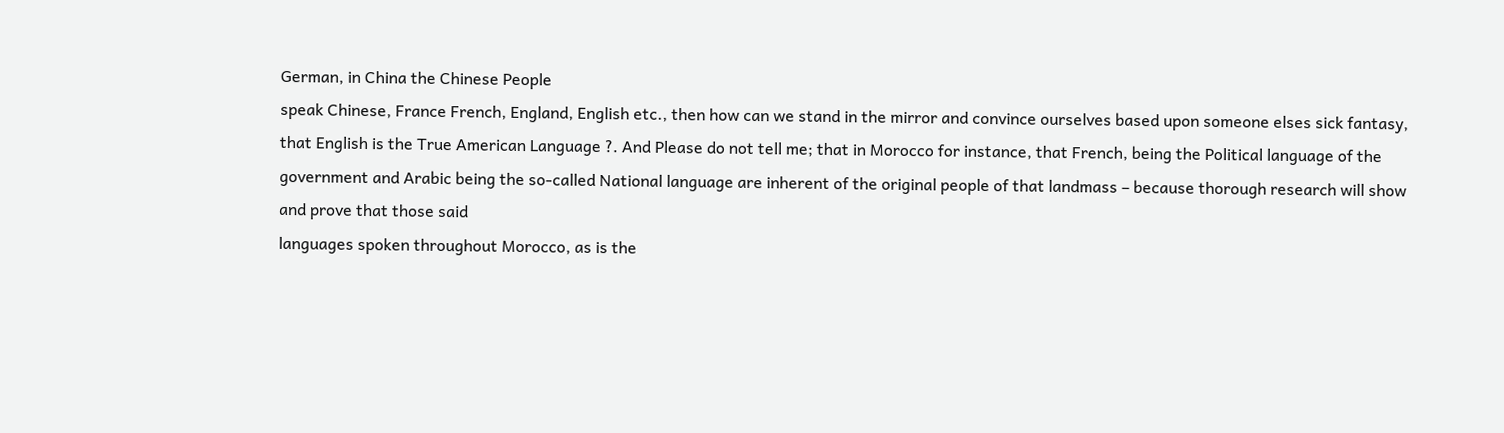German, in China the Chinese People
speak Chinese, France French, England, English etc., then how can we stand in the mirror and convince ourselves based upon someone elses sick fantasy, that English is the True American Language ?. And Please do not tell me; that in Morocco for instance, that French, being the Political language of the government and Arabic being the so-called National language are inherent of the original people of that landmass – because thorough research will show and prove that those said
languages spoken throughout Morocco, as is the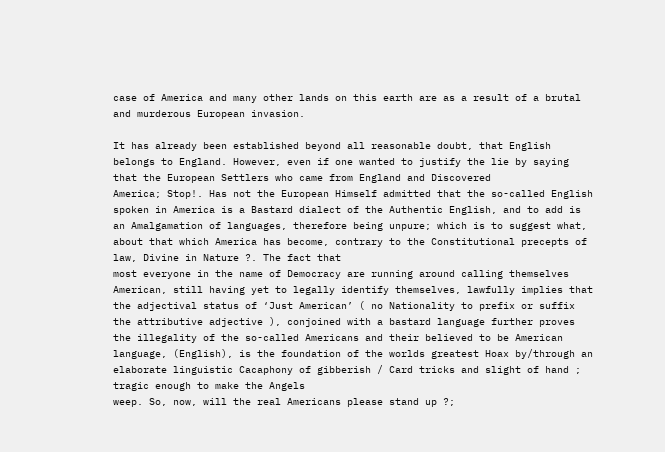case of America and many other lands on this earth are as a result of a brutal and murderous European invasion.

It has already been established beyond all reasonable doubt, that English belongs to England. However, even if one wanted to justify the lie by saying that the European Settlers who came from England and Discovered
America; Stop!. Has not the European Himself admitted that the so-called English spoken in America is a Bastard dialect of the Authentic English, and to add is an Amalgamation of languages, therefore being unpure; which is to suggest what, about that which America has become, contrary to the Constitutional precepts of law, Divine in Nature ?. The fact that
most everyone in the name of Democracy are running around calling themselves American, still having yet to legally identify themselves, lawfully implies that the adjectival status of ‘Just American’ ( no Nationality to prefix or suffix the attributive adjective ), conjoined with a bastard language further proves the illegality of the so-called Americans and their believed to be American language, (English), is the foundation of the worlds greatest Hoax by/through an elaborate linguistic Cacaphony of gibberish / Card tricks and slight of hand ; tragic enough to make the Angels
weep. So, now, will the real Americans please stand up ?;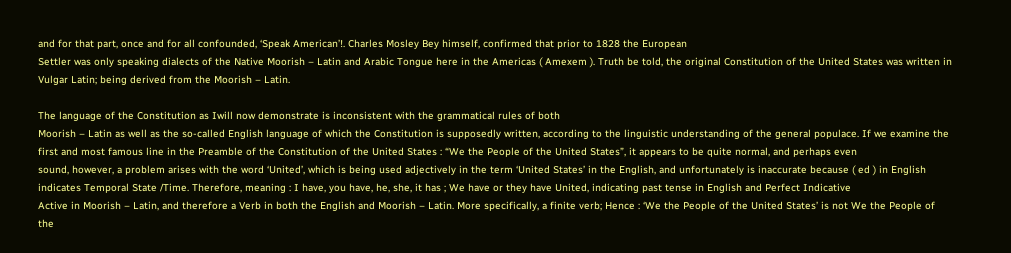and for that part, once and for all confounded, ‘Speak American’!. Charles Mosley Bey himself, confirmed that prior to 1828 the European
Settler was only speaking dialects of the Native Moorish – Latin and Arabic Tongue here in the Americas ( Amexem ). Truth be told, the original Constitution of the United States was written in Vulgar Latin; being derived from the Moorish – Latin.

The language of the Constitution as Iwill now demonstrate is inconsistent with the grammatical rules of both
Moorish – Latin as well as the so-called English language of which the Constitution is supposedly written, according to the linguistic understanding of the general populace. If we examine the first and most famous line in the Preamble of the Constitution of the United States : “We the People of the United States”, it appears to be quite normal, and perhaps even
sound, however, a problem arises with the word ‘United’, which is being used adjectively in the term ‘United States’ in the English, and unfortunately is inaccurate because ( ed ) in English indicates Temporal State /Time. Therefore, meaning : I have, you have, he, she, it has ; We have or they have United, indicating past tense in English and Perfect Indicative
Active in Moorish – Latin, and therefore a Verb in both the English and Moorish – Latin. More specifically, a finite verb; Hence : ‘We the People of the United States’ is not We the People of the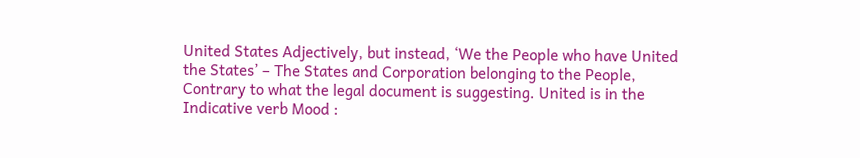United States Adjectively, but instead, ‘We the People who have United the States’ – The States and Corporation belonging to the People, Contrary to what the legal document is suggesting. United is in the Indicative verb Mood :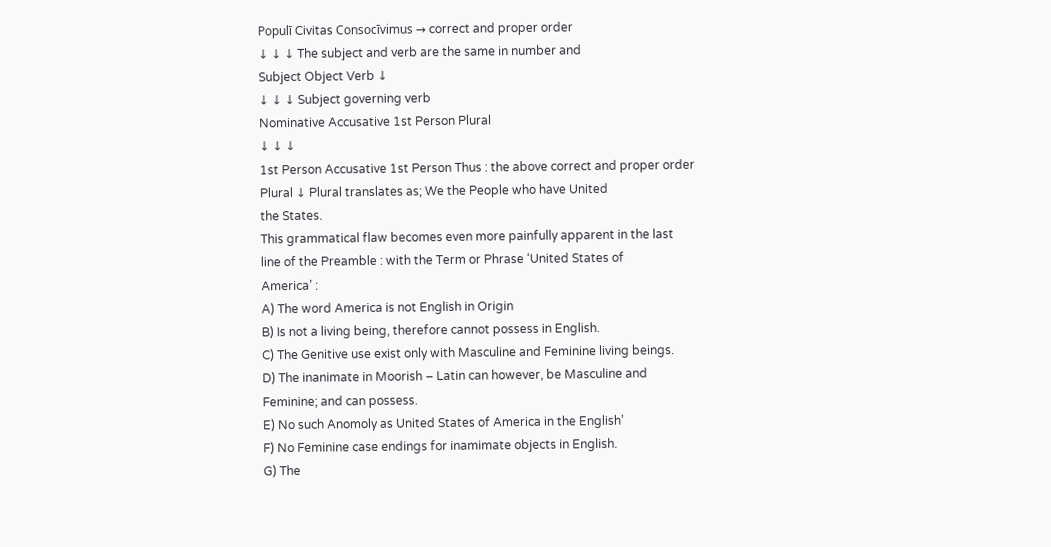Populī Civitas Consocīvimus → correct and proper order
↓ ↓ ↓ The subject and verb are the same in number and
Subject Object Verb ↓
↓ ↓ ↓ Subject governing verb
Nominative Accusative 1st Person Plural
↓ ↓ ↓
1st Person Accusative 1st Person Thus : the above correct and proper order
Plural ↓ Plural translates as; We the People who have United
the States.
This grammatical flaw becomes even more painfully apparent in the last
line of the Preamble : with the Term or Phrase ‘United States of
America’ :
A) The word America is not English in Origin
B) Is not a living being, therefore cannot possess in English.
C) The Genitive use exist only with Masculine and Feminine living beings.
D) The inanimate in Moorish – Latin can however, be Masculine and
Feminine; and can possess.
E) No such Anomoly as United States of America in the English’
F) No Feminine case endings for inamimate objects in English.
G) The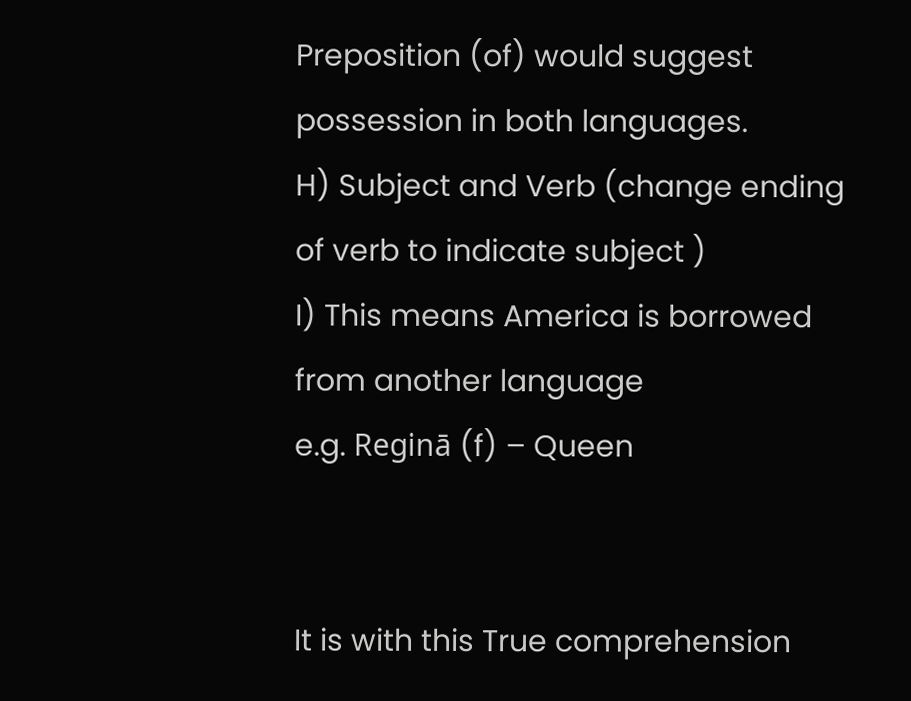Preposition (of) would suggest possession in both languages.
H) Subject and Verb (change ending of verb to indicate subject )
I) This means America is borrowed from another language
e.g. Reginā (f) – Queen


It is with this True comprehension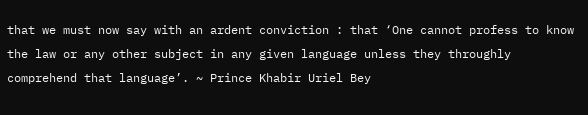that we must now say with an ardent conviction : that ‘One cannot profess to know the law or any other subject in any given language unless they throughly comprehend that language’. ~ Prince Khabir Uriel Bey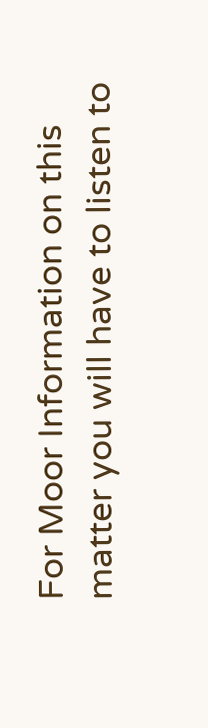For Moor Information on this matter you will have to listen to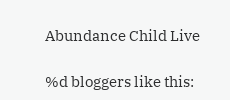Abundance Child Live

%d bloggers like this: